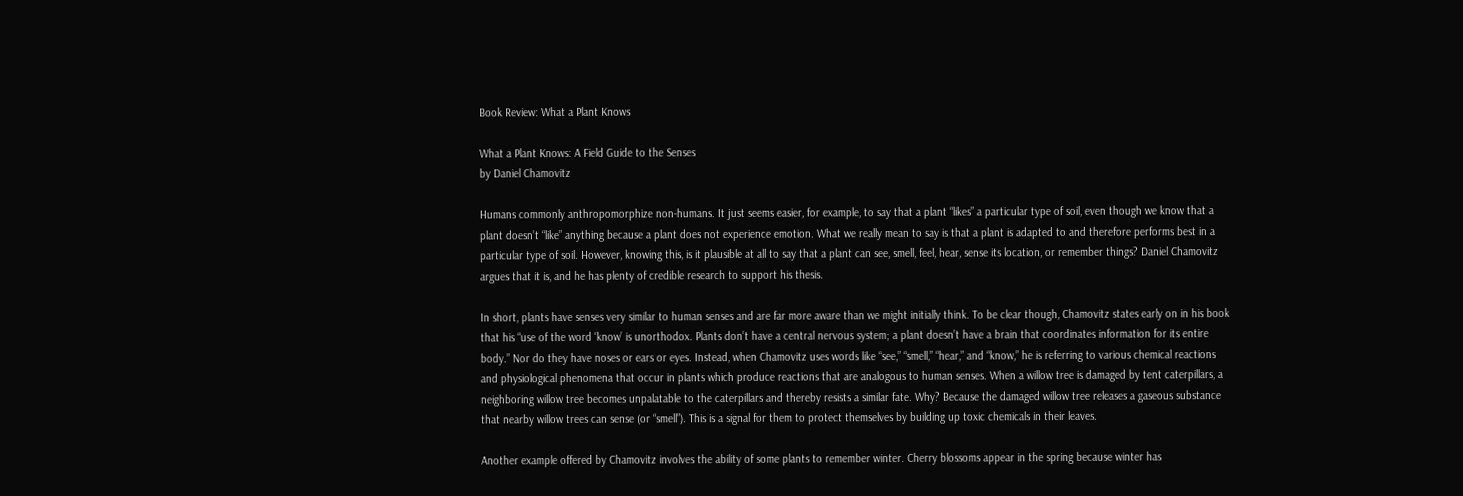Book Review: What a Plant Knows

What a Plant Knows: A Field Guide to the Senses
by Daniel Chamovitz

Humans commonly anthropomorphize non-humans. It just seems easier, for example, to say that a plant “likes” a particular type of soil, even though we know that a plant doesn’t “like” anything because a plant does not experience emotion. What we really mean to say is that a plant is adapted to and therefore performs best in a particular type of soil. However, knowing this, is it plausible at all to say that a plant can see, smell, feel, hear, sense its location, or remember things? Daniel Chamovitz argues that it is, and he has plenty of credible research to support his thesis.

In short, plants have senses very similar to human senses and are far more aware than we might initially think. To be clear though, Chamovitz states early on in his book that his “use of the word ‘know’ is unorthodox. Plants don’t have a central nervous system; a plant doesn’t have a brain that coordinates information for its entire body.” Nor do they have noses or ears or eyes. Instead, when Chamovitz uses words like “see,” “smell,” “hear,” and “know,” he is referring to various chemical reactions and physiological phenomena that occur in plants which produce reactions that are analogous to human senses. When a willow tree is damaged by tent caterpillars, a neighboring willow tree becomes unpalatable to the caterpillars and thereby resists a similar fate. Why? Because the damaged willow tree releases a gaseous substance that nearby willow trees can sense (or “smell”). This is a signal for them to protect themselves by building up toxic chemicals in their leaves.

Another example offered by Chamovitz involves the ability of some plants to remember winter. Cherry blossoms appear in the spring because winter has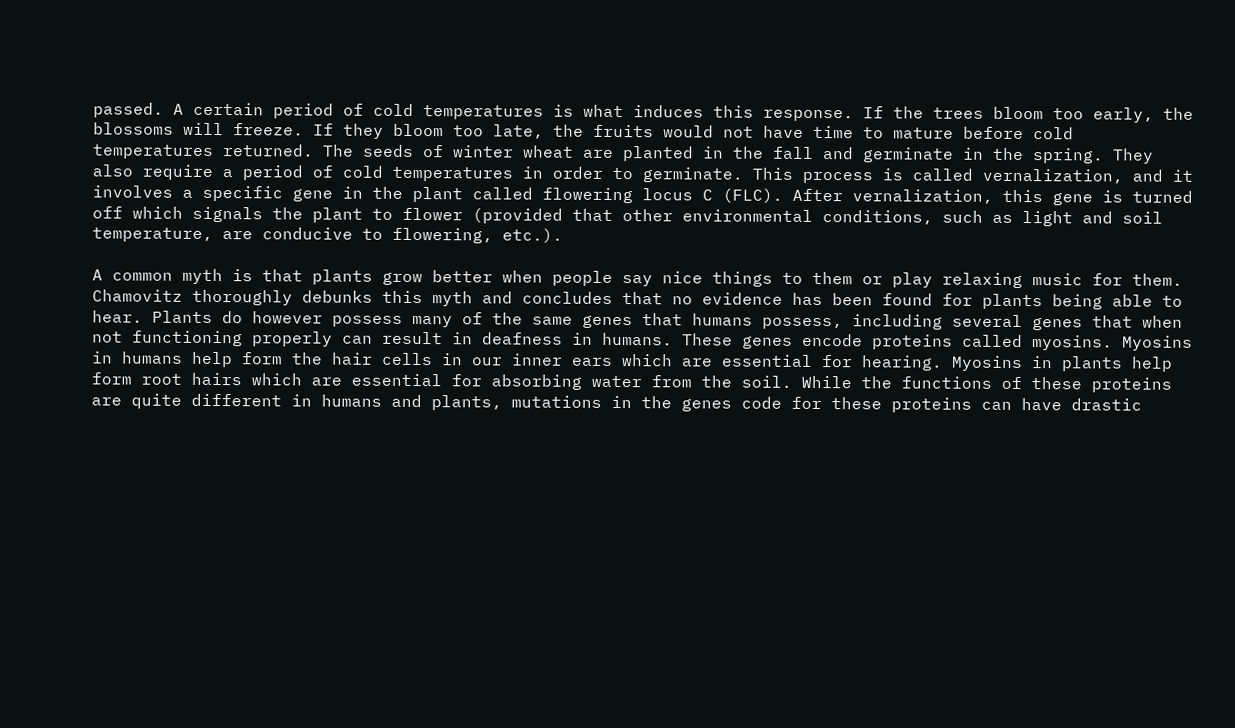passed. A certain period of cold temperatures is what induces this response. If the trees bloom too early, the blossoms will freeze. If they bloom too late, the fruits would not have time to mature before cold temperatures returned. The seeds of winter wheat are planted in the fall and germinate in the spring. They also require a period of cold temperatures in order to germinate. This process is called vernalization, and it involves a specific gene in the plant called flowering locus C (FLC). After vernalization, this gene is turned off which signals the plant to flower (provided that other environmental conditions, such as light and soil temperature, are conducive to flowering, etc.).

A common myth is that plants grow better when people say nice things to them or play relaxing music for them. Chamovitz thoroughly debunks this myth and concludes that no evidence has been found for plants being able to hear. Plants do however possess many of the same genes that humans possess, including several genes that when not functioning properly can result in deafness in humans. These genes encode proteins called myosins. Myosins in humans help form the hair cells in our inner ears which are essential for hearing. Myosins in plants help form root hairs which are essential for absorbing water from the soil. While the functions of these proteins are quite different in humans and plants, mutations in the genes code for these proteins can have drastic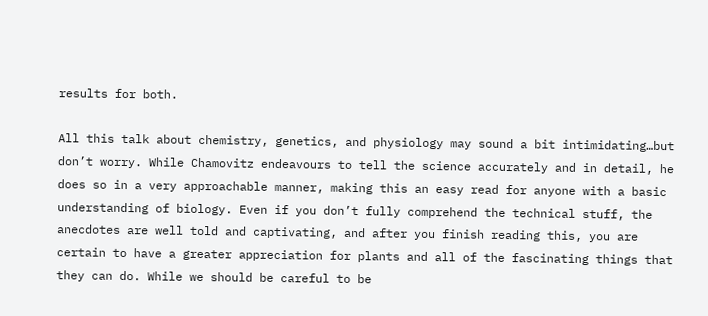results for both.

All this talk about chemistry, genetics, and physiology may sound a bit intimidating…but don’t worry. While Chamovitz endeavours to tell the science accurately and in detail, he does so in a very approachable manner, making this an easy read for anyone with a basic understanding of biology. Even if you don’t fully comprehend the technical stuff, the anecdotes are well told and captivating, and after you finish reading this, you are certain to have a greater appreciation for plants and all of the fascinating things that they can do. While we should be careful to be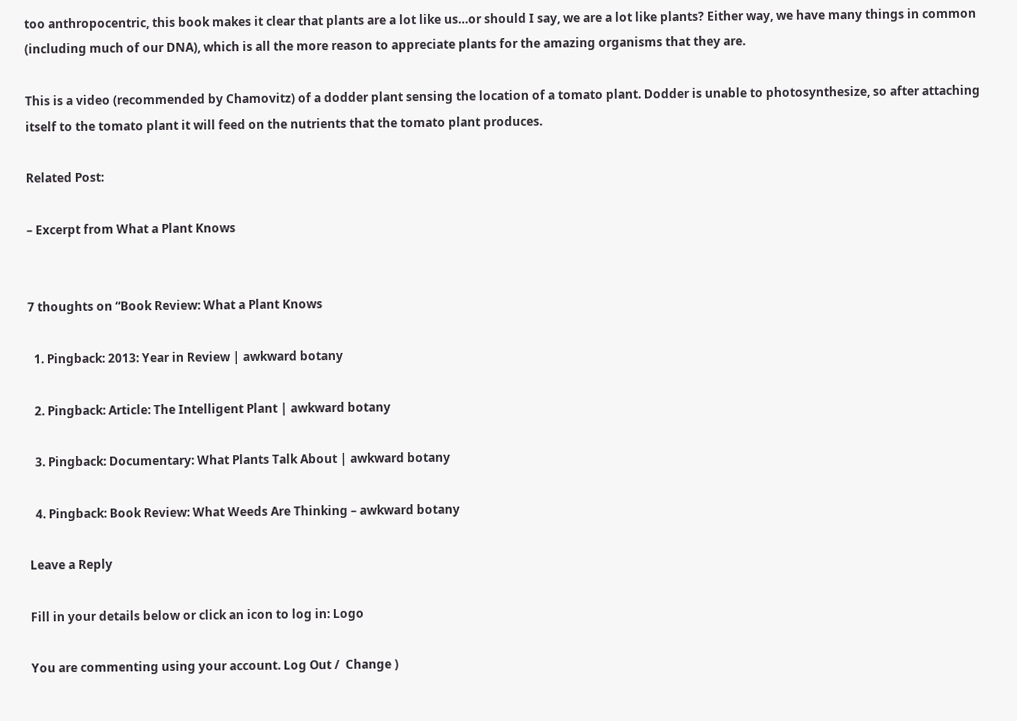too anthropocentric, this book makes it clear that plants are a lot like us…or should I say, we are a lot like plants? Either way, we have many things in common (including much of our DNA), which is all the more reason to appreciate plants for the amazing organisms that they are.

This is a video (recommended by Chamovitz) of a dodder plant sensing the location of a tomato plant. Dodder is unable to photosynthesize, so after attaching itself to the tomato plant it will feed on the nutrients that the tomato plant produces.

Related Post:

– Excerpt from What a Plant Knows


7 thoughts on “Book Review: What a Plant Knows

  1. Pingback: 2013: Year in Review | awkward botany

  2. Pingback: Article: The Intelligent Plant | awkward botany

  3. Pingback: Documentary: What Plants Talk About | awkward botany

  4. Pingback: Book Review: What Weeds Are Thinking – awkward botany

Leave a Reply

Fill in your details below or click an icon to log in: Logo

You are commenting using your account. Log Out /  Change )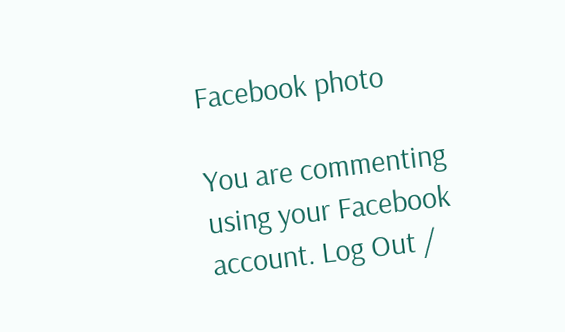Facebook photo

You are commenting using your Facebook account. Log Out /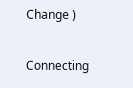Change )

Connecting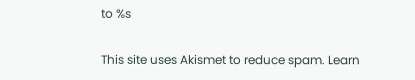to %s

This site uses Akismet to reduce spam. Learn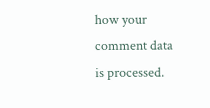how your comment data is processed.